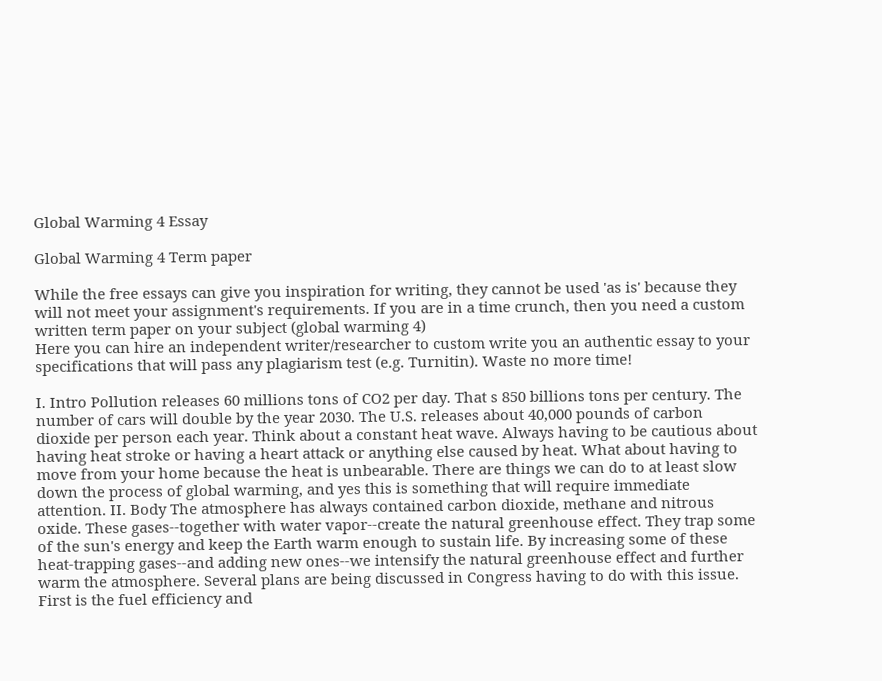Global Warming 4 Essay

Global Warming 4 Term paper

While the free essays can give you inspiration for writing, they cannot be used 'as is' because they will not meet your assignment's requirements. If you are in a time crunch, then you need a custom written term paper on your subject (global warming 4)
Here you can hire an independent writer/researcher to custom write you an authentic essay to your specifications that will pass any plagiarism test (e.g. Turnitin). Waste no more time!

I. Intro Pollution releases 60 millions tons of CO2 per day. That s 850 billions tons per century. The number of cars will double by the year 2030. The U.S. releases about 40,000 pounds of carbon dioxide per person each year. Think about a constant heat wave. Always having to be cautious about having heat stroke or having a heart attack or anything else caused by heat. What about having to move from your home because the heat is unbearable. There are things we can do to at least slow down the process of global warming, and yes this is something that will require immediate attention. II. Body The atmosphere has always contained carbon dioxide, methane and nitrous oxide. These gases--together with water vapor--create the natural greenhouse effect. They trap some of the sun's energy and keep the Earth warm enough to sustain life. By increasing some of these heat-trapping gases--and adding new ones--we intensify the natural greenhouse effect and further warm the atmosphere. Several plans are being discussed in Congress having to do with this issue. First is the fuel efficiency and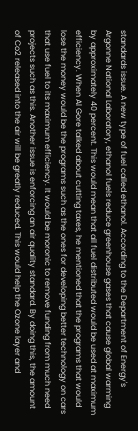standards issue. A new type of fuel called ethanol. According to the Department of Energy's Argonne National Laboratory, ethanol fuels reduce greenhouse gases that cause global warming by approximately 40 percent. This would mean that all fuel distributed would be used at maximum efficiency. When Al Gore talked about cutting taxes, he mentioned that the programs that would lose the money would be the programs such as the ones for developing better technology on cars that use fuel to its maximum efficiency. It would be moronic to remove funding from much need projects such as this. Another issue is enforcing an air quality standard. By doing this, the amount of Co2 released into the air will be greatly reduced. This would help the Ozone layer and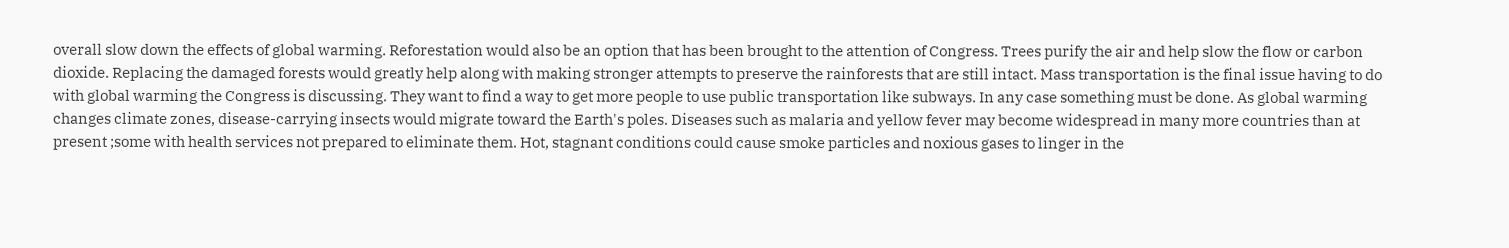overall slow down the effects of global warming. Reforestation would also be an option that has been brought to the attention of Congress. Trees purify the air and help slow the flow or carbon dioxide. Replacing the damaged forests would greatly help along with making stronger attempts to preserve the rainforests that are still intact. Mass transportation is the final issue having to do with global warming the Congress is discussing. They want to find a way to get more people to use public transportation like subways. In any case something must be done. As global warming changes climate zones, disease-carrying insects would migrate toward the Earth's poles. Diseases such as malaria and yellow fever may become widespread in many more countries than at present ;some with health services not prepared to eliminate them. Hot, stagnant conditions could cause smoke particles and noxious gases to linger in the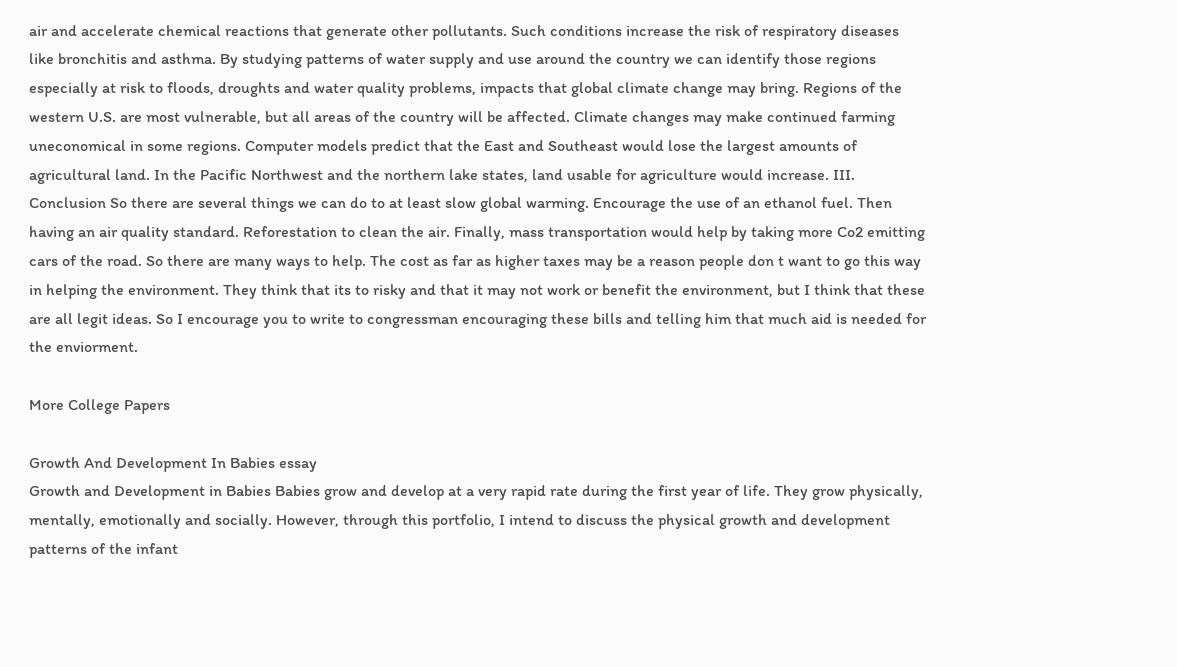air and accelerate chemical reactions that generate other pollutants. Such conditions increase the risk of respiratory diseases like bronchitis and asthma. By studying patterns of water supply and use around the country we can identify those regions especially at risk to floods, droughts and water quality problems, impacts that global climate change may bring. Regions of the western U.S. are most vulnerable, but all areas of the country will be affected. Climate changes may make continued farming uneconomical in some regions. Computer models predict that the East and Southeast would lose the largest amounts of agricultural land. In the Pacific Northwest and the northern lake states, land usable for agriculture would increase. III. Conclusion So there are several things we can do to at least slow global warming. Encourage the use of an ethanol fuel. Then having an air quality standard. Reforestation to clean the air. Finally, mass transportation would help by taking more Co2 emitting cars of the road. So there are many ways to help. The cost as far as higher taxes may be a reason people don t want to go this way in helping the environment. They think that its to risky and that it may not work or benefit the environment, but I think that these are all legit ideas. So I encourage you to write to congressman encouraging these bills and telling him that much aid is needed for the enviorment.

More College Papers

Growth And Development In Babies essay
Growth and Development in Babies Babies grow and develop at a very rapid rate during the first year of life. They grow physically, mentally, emotionally and socially. However, through this portfolio, I intend to discuss the physical growth and development patterns of the infant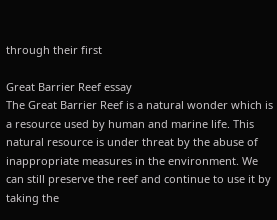through their first

Great Barrier Reef essay
The Great Barrier Reef is a natural wonder which is a resource used by human and marine life. This natural resource is under threat by the abuse of inappropriate measures in the environment. We can still preserve the reef and continue to use it by taking the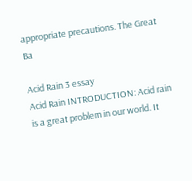appropriate precautions. The Great Ba

Acid Rain 3 essay
Acid Rain INTRODUCTION: Acid rain is a great problem in our world. It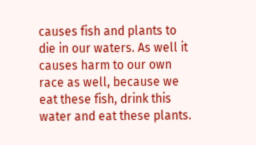causes fish and plants to die in our waters. As well it causes harm to our own race as well, because we eat these fish, drink this water and eat these plants.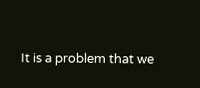It is a problem that we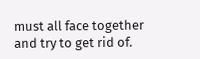must all face together and try to get rid of.